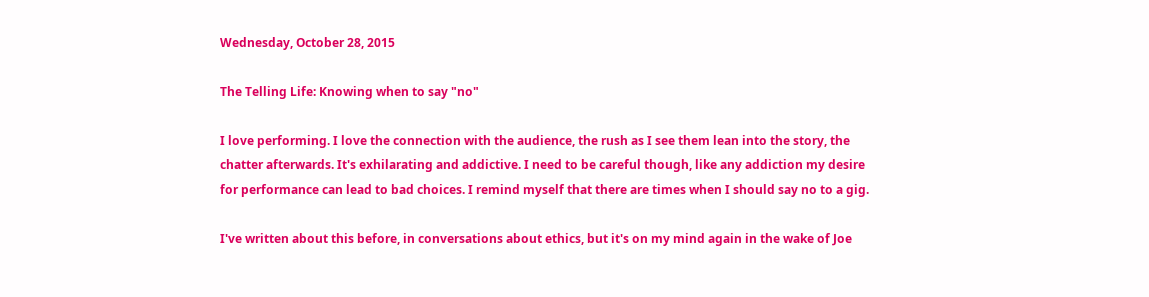Wednesday, October 28, 2015

The Telling Life: Knowing when to say "no"

I love performing. I love the connection with the audience, the rush as I see them lean into the story, the chatter afterwards. It's exhilarating and addictive. I need to be careful though, like any addiction my desire for performance can lead to bad choices. I remind myself that there are times when I should say no to a gig.

I've written about this before, in conversations about ethics, but it's on my mind again in the wake of Joe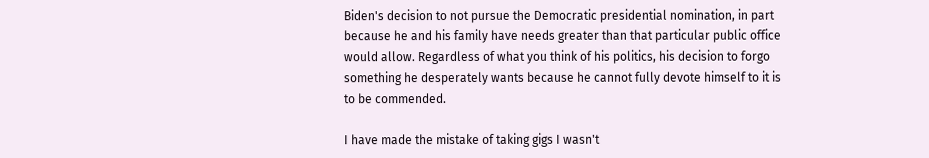Biden's decision to not pursue the Democratic presidential nomination, in part because he and his family have needs greater than that particular public office would allow. Regardless of what you think of his politics, his decision to forgo something he desperately wants because he cannot fully devote himself to it is to be commended.

I have made the mistake of taking gigs I wasn't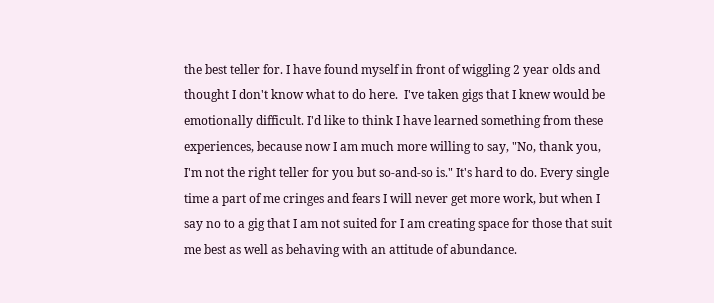the best teller for. I have found myself in front of wiggling 2 year olds and thought I don't know what to do here.  I've taken gigs that I knew would be emotionally difficult. I'd like to think I have learned something from these experiences, because now I am much more willing to say, "No, thank you, I'm not the right teller for you but so-and-so is." It's hard to do. Every single time a part of me cringes and fears I will never get more work, but when I say no to a gig that I am not suited for I am creating space for those that suit me best as well as behaving with an attitude of abundance.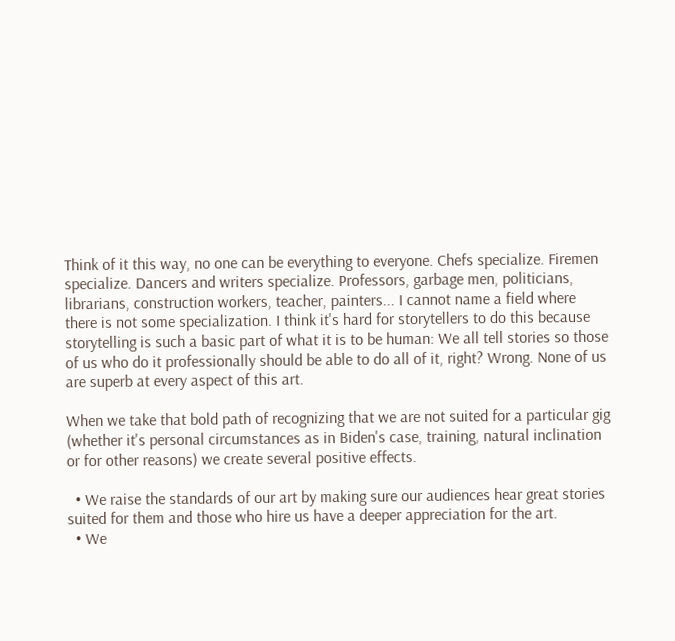Think of it this way, no one can be everything to everyone. Chefs specialize. Firemen specialize. Dancers and writers specialize. Professors, garbage men, politicians, librarians, construction workers, teacher, painters... I cannot name a field where there is not some specialization. I think it's hard for storytellers to do this because storytelling is such a basic part of what it is to be human: We all tell stories so those of us who do it professionally should be able to do all of it, right? Wrong. None of us are superb at every aspect of this art.

When we take that bold path of recognizing that we are not suited for a particular gig (whether it's personal circumstances as in Biden's case, training, natural inclination or for other reasons) we create several positive effects.

  • We raise the standards of our art by making sure our audiences hear great stories suited for them and those who hire us have a deeper appreciation for the art.
  • We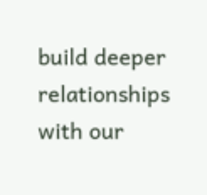build deeper relationships with our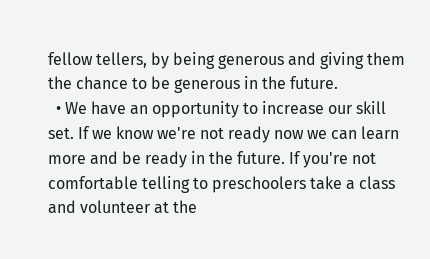fellow tellers, by being generous and giving them the chance to be generous in the future.
  • We have an opportunity to increase our skill set. If we know we're not ready now we can learn more and be ready in the future. If you're not comfortable telling to preschoolers take a class and volunteer at the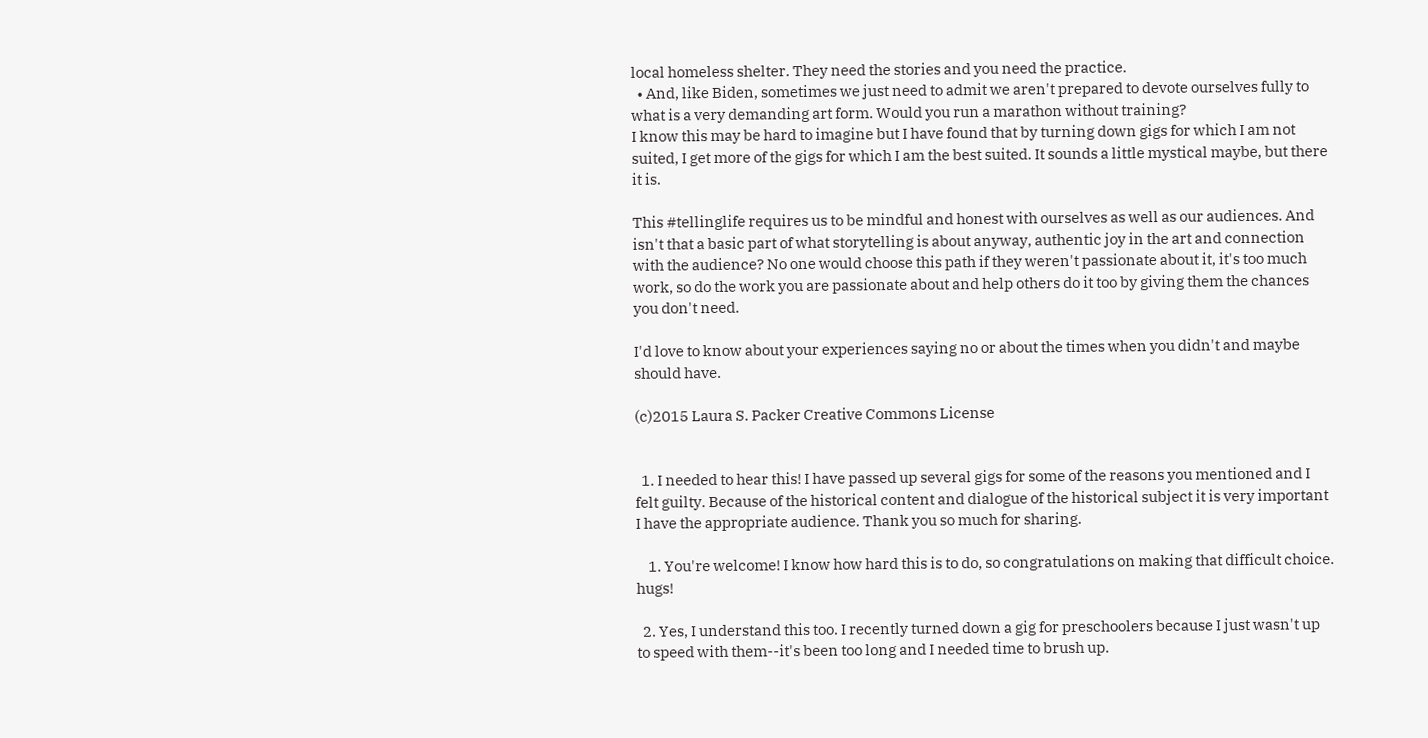local homeless shelter. They need the stories and you need the practice.
  • And, like Biden, sometimes we just need to admit we aren't prepared to devote ourselves fully to what is a very demanding art form. Would you run a marathon without training?
I know this may be hard to imagine but I have found that by turning down gigs for which I am not suited, I get more of the gigs for which I am the best suited. It sounds a little mystical maybe, but there it is.

This #tellinglife requires us to be mindful and honest with ourselves as well as our audiences. And isn't that a basic part of what storytelling is about anyway, authentic joy in the art and connection with the audience? No one would choose this path if they weren't passionate about it, it's too much work, so do the work you are passionate about and help others do it too by giving them the chances you don't need.

I'd love to know about your experiences saying no or about the times when you didn't and maybe should have.

(c)2015 Laura S. Packer Creative Commons License


  1. I needed to hear this! I have passed up several gigs for some of the reasons you mentioned and I felt guilty. Because of the historical content and dialogue of the historical subject it is very important I have the appropriate audience. Thank you so much for sharing.

    1. You're welcome! I know how hard this is to do, so congratulations on making that difficult choice. hugs!

  2. Yes, I understand this too. I recently turned down a gig for preschoolers because I just wasn't up to speed with them--it's been too long and I needed time to brush up.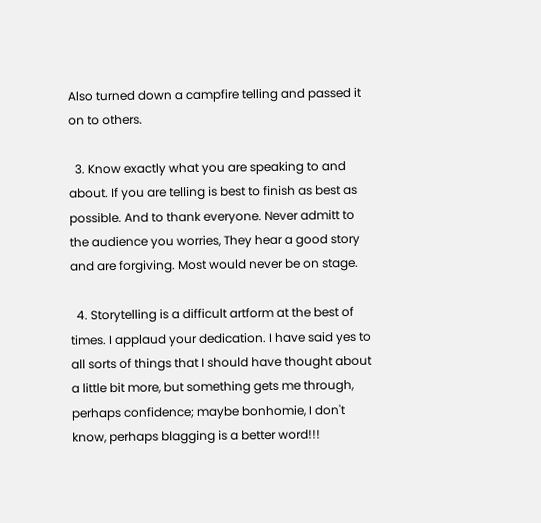Also turned down a campfire telling and passed it on to others.

  3. Know exactly what you are speaking to and about. If you are telling is best to finish as best as possible. And to thank everyone. Never admitt to the audience you worries, They hear a good story and are forgiving. Most would never be on stage.

  4. Storytelling is a difficult artform at the best of times. I applaud your dedication. I have said yes to all sorts of things that I should have thought about a little bit more, but something gets me through, perhaps confidence; maybe bonhomie, I don't know, perhaps blagging is a better word!!!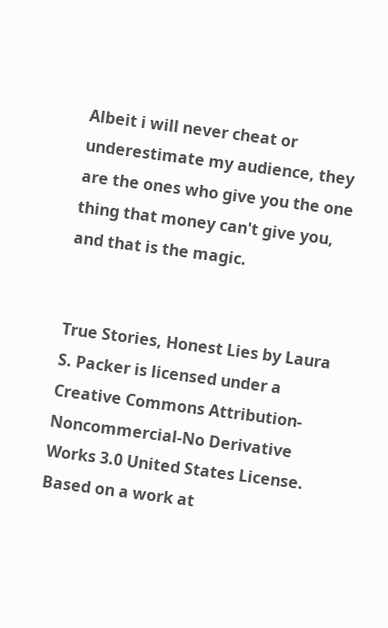Albeit i will never cheat or underestimate my audience, they are the ones who give you the one thing that money can't give you, and that is the magic.


True Stories, Honest Lies by Laura S. Packer is licensed under a Creative Commons Attribution-Noncommercial-No Derivative Works 3.0 United States License.
Based on a work at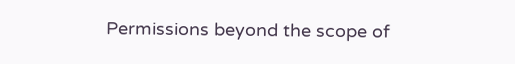Permissions beyond the scope of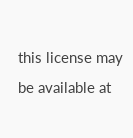this license may be available at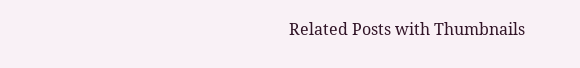Related Posts with Thumbnails